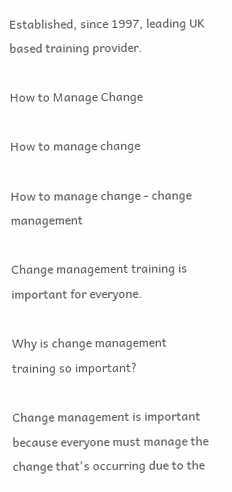Established, since 1997, leading UK based training provider.

How to Manage Change

How to manage change

How to manage change - change management

Change management training is important for everyone.

Why is change management training so important?

Change management is important because everyone must manage the change that's occurring due to the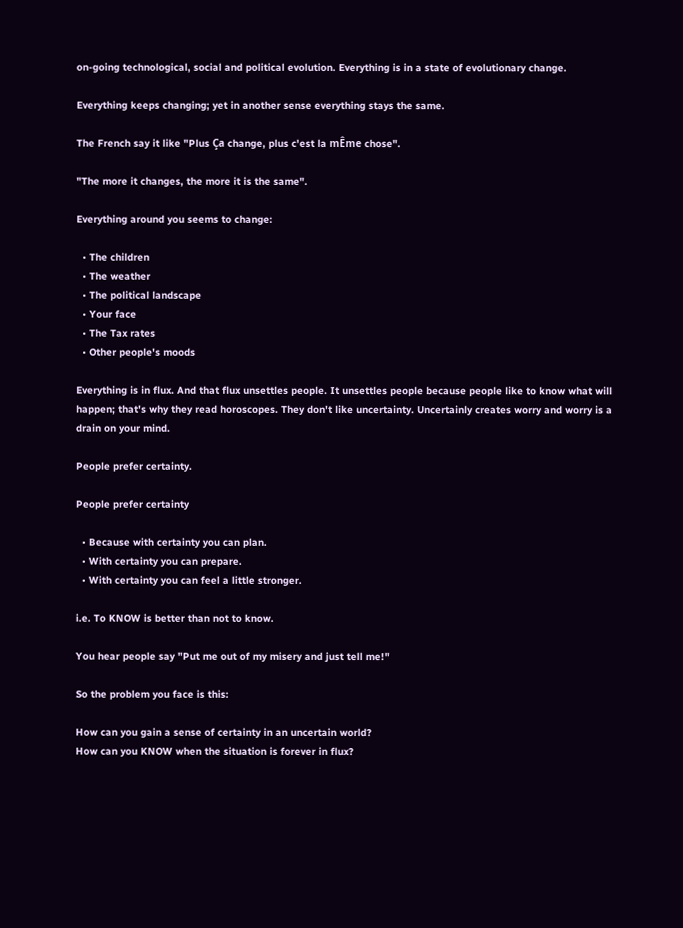on-going technological, social and political evolution. Everything is in a state of evolutionary change.

Everything keeps changing; yet in another sense everything stays the same.

The French say it like "Plus Ça change, plus c'est la mÊme chose".

"The more it changes, the more it is the same".

Everything around you seems to change:

  • The children
  • The weather
  • The political landscape
  • Your face
  • The Tax rates
  • Other people's moods

Everything is in flux. And that flux unsettles people. It unsettles people because people like to know what will happen; that's why they read horoscopes. They don't like uncertainty. Uncertainly creates worry and worry is a drain on your mind.

People prefer certainty.

People prefer certainty

  • Because with certainty you can plan.
  • With certainty you can prepare.
  • With certainty you can feel a little stronger.

i.e. To KNOW is better than not to know.

You hear people say "Put me out of my misery and just tell me!"

So the problem you face is this:

How can you gain a sense of certainty in an uncertain world?
How can you KNOW when the situation is forever in flux?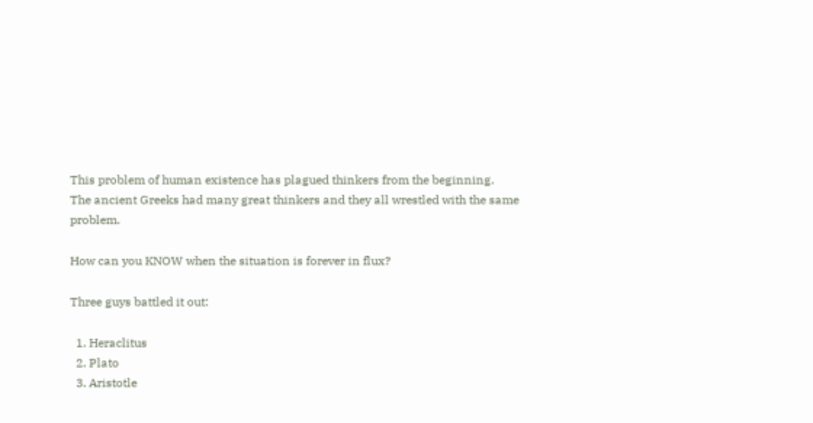This problem of human existence has plagued thinkers from the beginning.
The ancient Greeks had many great thinkers and they all wrestled with the same problem.

How can you KNOW when the situation is forever in flux?

Three guys battled it out:

  1. Heraclitus
  2. Plato
  3. Aristotle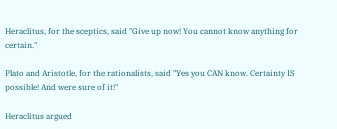Heraclitus, for the sceptics, said "Give up now! You cannot know anything for certain."

Plato and Aristotle, for the rationalists, said "Yes you CAN know. Certainty IS possible! And were sure of it!"

Heraclitus argued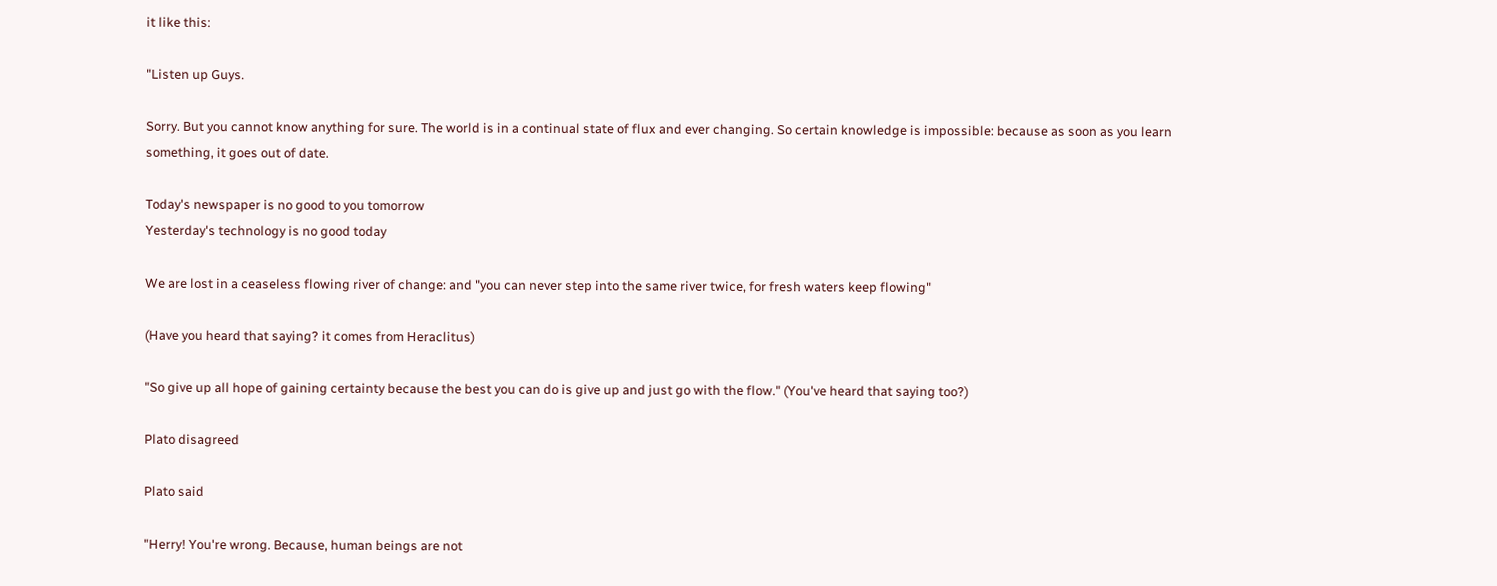it like this:

"Listen up Guys.

Sorry. But you cannot know anything for sure. The world is in a continual state of flux and ever changing. So certain knowledge is impossible: because as soon as you learn something, it goes out of date.

Today's newspaper is no good to you tomorrow
Yesterday's technology is no good today

We are lost in a ceaseless flowing river of change: and "you can never step into the same river twice, for fresh waters keep flowing"

(Have you heard that saying? it comes from Heraclitus)

"So give up all hope of gaining certainty because the best you can do is give up and just go with the flow." (You've heard that saying too?)

Plato disagreed

Plato said

"Herry! You're wrong. Because, human beings are not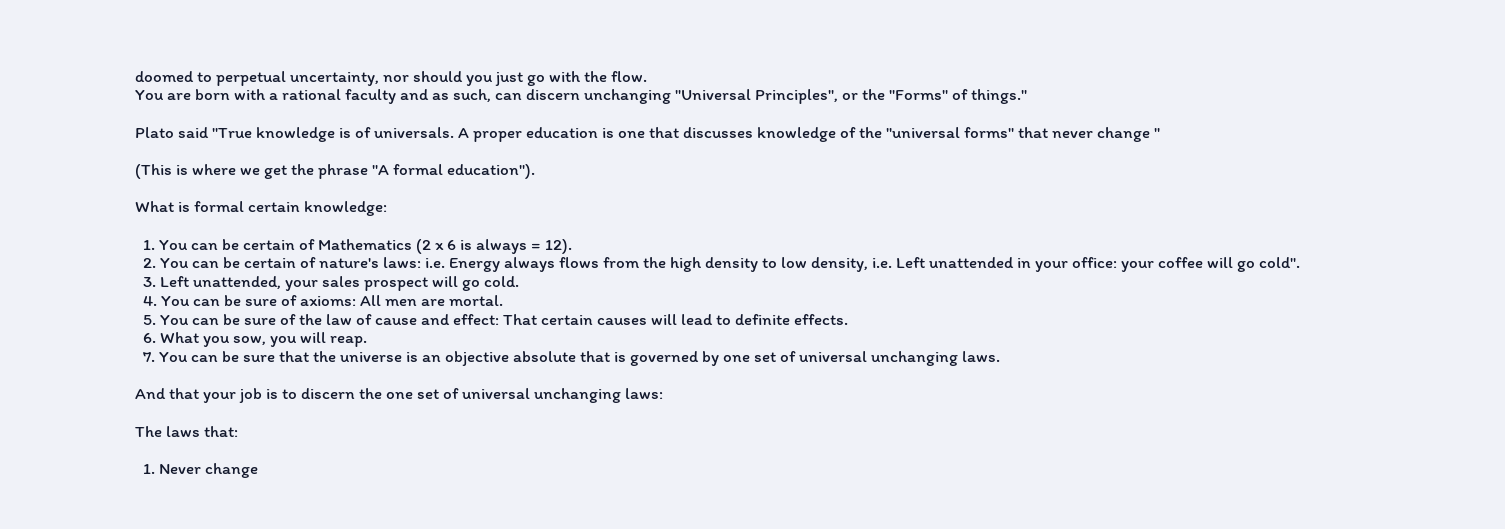doomed to perpetual uncertainty, nor should you just go with the flow.
You are born with a rational faculty and as such, can discern unchanging "Universal Principles", or the "Forms" of things."

Plato said "True knowledge is of universals. A proper education is one that discusses knowledge of the "universal forms" that never change "

(This is where we get the phrase "A formal education").

What is formal certain knowledge:

  1. You can be certain of Mathematics (2 x 6 is always = 12).
  2. You can be certain of nature's laws: i.e. Energy always flows from the high density to low density, i.e. Left unattended in your office: your coffee will go cold".
  3. Left unattended, your sales prospect will go cold.
  4. You can be sure of axioms: All men are mortal.
  5. You can be sure of the law of cause and effect: That certain causes will lead to definite effects.
  6. What you sow, you will reap.
  7. You can be sure that the universe is an objective absolute that is governed by one set of universal unchanging laws.

And that your job is to discern the one set of universal unchanging laws:

The laws that:

  1. Never change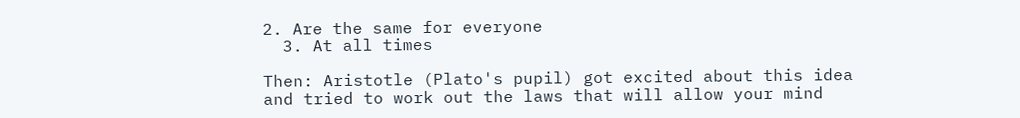2. Are the same for everyone
  3. At all times

Then: Aristotle (Plato's pupil) got excited about this idea and tried to work out the laws that will allow your mind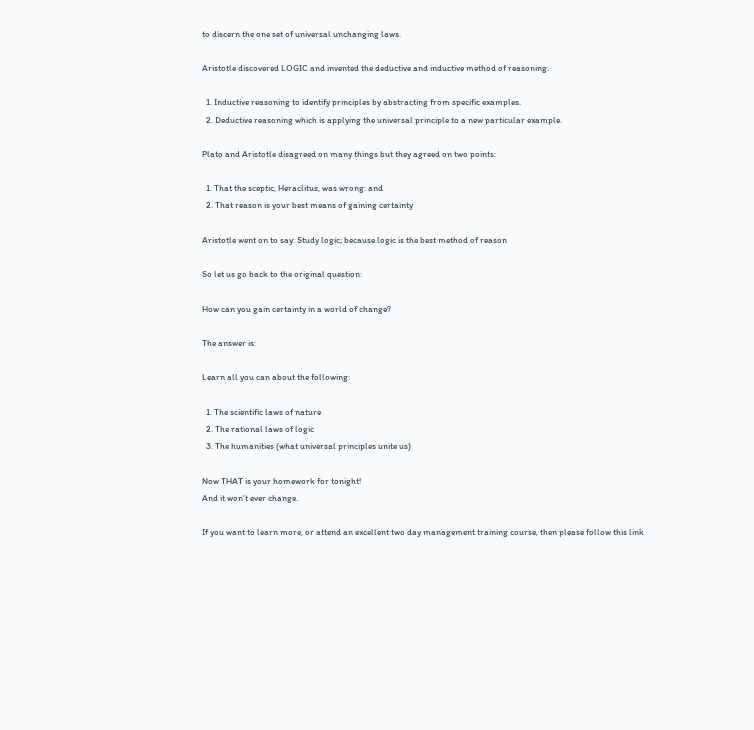to discern the one set of universal unchanging laws.

Aristotle discovered LOGIC and invented the deductive and inductive method of reasoning.

  1. Inductive reasoning to identify principles by abstracting from specific examples.
  2. Deductive reasoning which is applying the universal principle to a new particular example.

Plato and Aristotle disagreed on many things but they agreed on two points:

  1. That the sceptic, Heraclitus, was wrong: and
  2. That reason is your best means of gaining certainty

Aristotle went on to say: Study logic; because logic is the best method of reason

So let us go back to the original question:

How can you gain certainty in a world of change?

The answer is:

Learn all you can about the following:

  1. The scientific laws of nature
  2. The rational laws of logic
  3. The humanities (what universal principles unite us)

Now THAT is your homework for tonight!
And it won't ever change.

If you want to learn more, or attend an excellent two day management training course, then please follow this link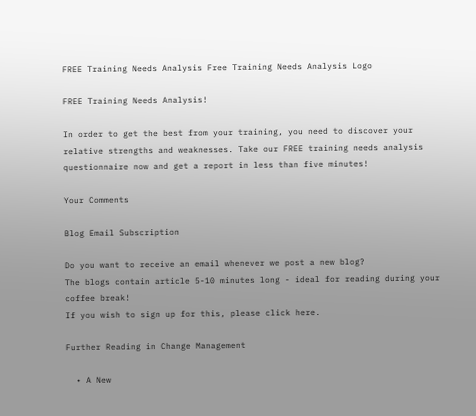FREE Training Needs Analysis Free Training Needs Analysis Logo

FREE Training Needs Analysis!

In order to get the best from your training, you need to discover your relative strengths and weaknesses. Take our FREE training needs analysis questionnaire now and get a report in less than five minutes!

Your Comments

Blog Email Subscription

Do you want to receive an email whenever we post a new blog?
The blogs contain article 5-10 minutes long - ideal for reading during your coffee break!
If you wish to sign up for this, please click here.

Further Reading in Change Management

  • A New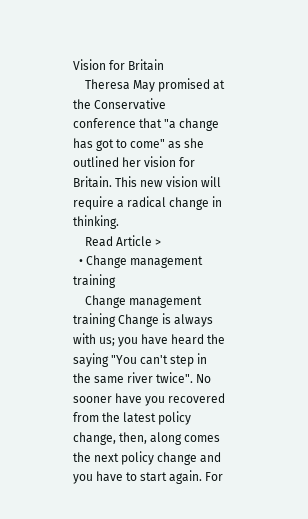Vision for Britain
    Theresa May promised at the Conservative conference that "a change has got to come" as she outlined her vision for Britain. This new vision will require a radical change in thinking.
    Read Article >
  • Change management training
    Change management training Change is always with us; you have heard the saying "You can't step in the same river twice". No sooner have you recovered from the latest policy change, then, along comes the next policy change and you have to start again. For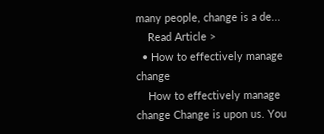many people, change is a de...
    Read Article >
  • How to effectively manage change
    How to effectively manage change Change is upon us. You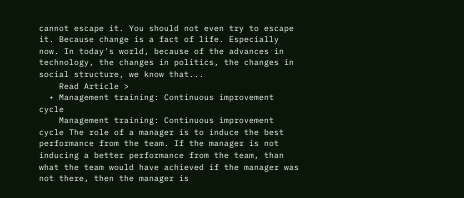cannot escape it. You should not even try to escape it. Because change is a fact of life. Especially now. In today's world, because of the advances in technology, the changes in politics, the changes in social structure, we know that...
    Read Article >
  • Management training: Continuous improvement cycle
    Management training: Continuous improvement cycle The role of a manager is to induce the best performance from the team. If the manager is not inducing a better performance from the team, than what the team would have achieved if the manager was not there, then the manager is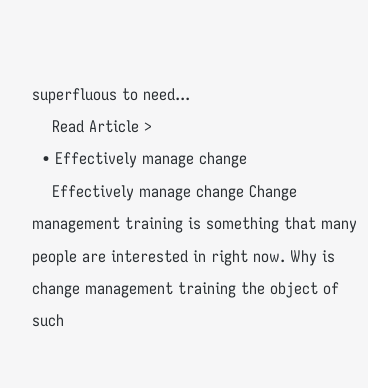superfluous to need...
    Read Article >
  • Effectively manage change
    Effectively manage change Change management training is something that many people are interested in right now. Why is change management training the object of such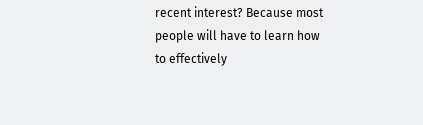recent interest? Because most people will have to learn how to effectively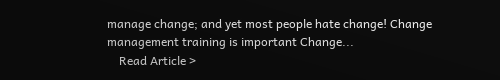manage change; and yet most people hate change! Change management training is important Change...
    Read Article >